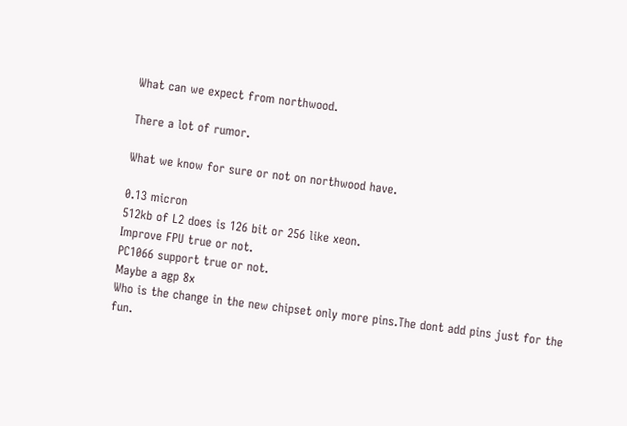What can we expect from northwood.

There a lot of rumor.

What we know for sure or not on northwood have.

0.13 micron
512kb of L2 does is 126 bit or 256 like xeon.
Improve FPU true or not.
PC1066 support true or not.
Maybe a agp 8x
Who is the change in the new chipset only more pins.The dont add pins just for the fun.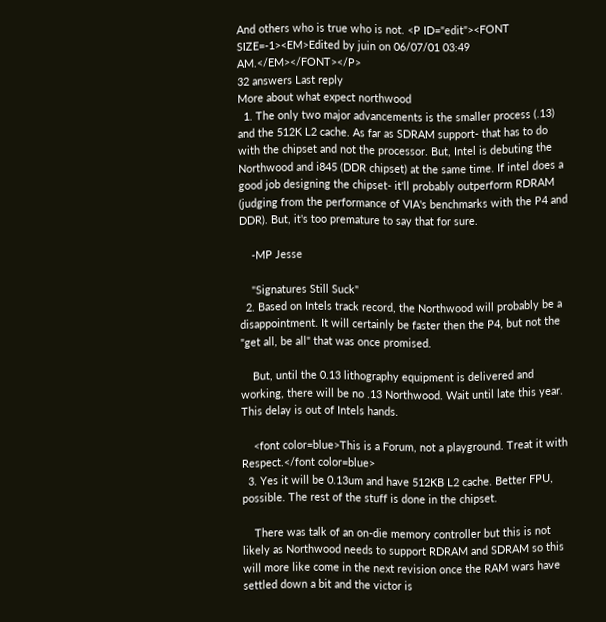And others who is true who is not. <P ID="edit"><FONT SIZE=-1><EM>Edited by juin on 06/07/01 03:49 AM.</EM></FONT></P>
32 answers Last reply
More about what expect northwood
  1. The only two major advancements is the smaller process (.13) and the 512K L2 cache. As far as SDRAM support- that has to do with the chipset and not the processor. But, Intel is debuting the Northwood and i845 (DDR chipset) at the same time. If intel does a good job designing the chipset- it'll probably outperform RDRAM (judging from the performance of VIA's benchmarks with the P4 and DDR). But, it's too premature to say that for sure.

    -MP Jesse

    "Signatures Still Suck"
  2. Based on Intels track record, the Northwood will probably be a disappointment. It will certainly be faster then the P4, but not the "get all, be all" that was once promised.

    But, until the 0.13 lithography equipment is delivered and working, there will be no .13 Northwood. Wait until late this year. This delay is out of Intels hands.

    <font color=blue>This is a Forum, not a playground. Treat it with Respect.</font color=blue>
  3. Yes it will be 0.13um and have 512KB L2 cache. Better FPU, possible. The rest of the stuff is done in the chipset.

    There was talk of an on-die memory controller but this is not likely as Northwood needs to support RDRAM and SDRAM so this will more like come in the next revision once the RAM wars have settled down a bit and the victor is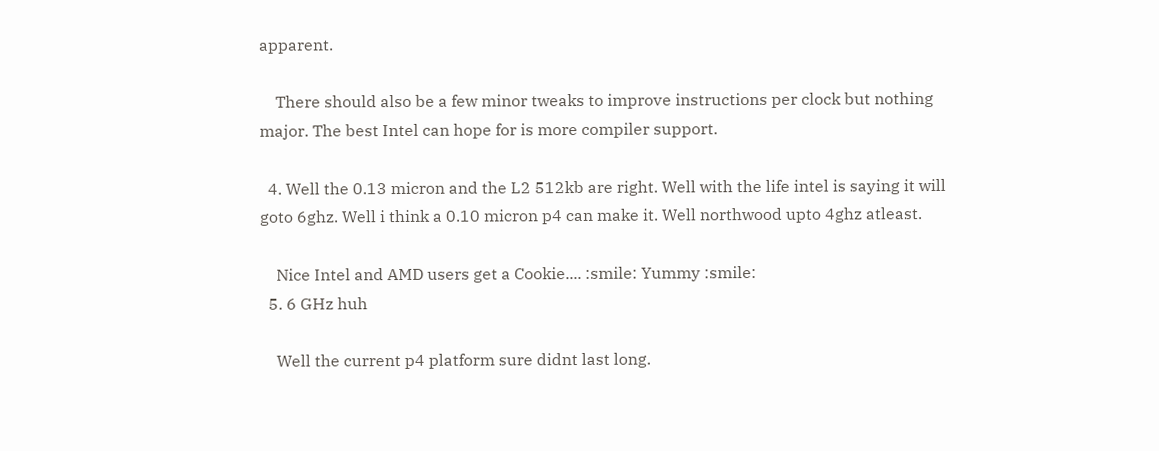apparent.

    There should also be a few minor tweaks to improve instructions per clock but nothing major. The best Intel can hope for is more compiler support.

  4. Well the 0.13 micron and the L2 512kb are right. Well with the life intel is saying it will goto 6ghz. Well i think a 0.10 micron p4 can make it. Well northwood upto 4ghz atleast.

    Nice Intel and AMD users get a Cookie.... :smile: Yummy :smile:
  5. 6 GHz huh

    Well the current p4 platform sure didnt last long.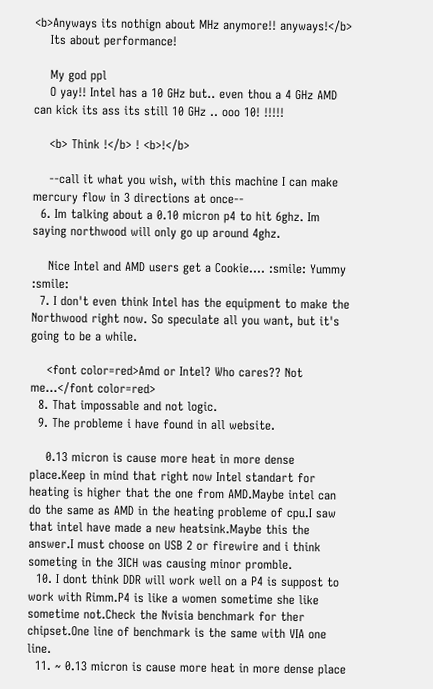<b>Anyways its nothign about MHz anymore!! anyways!</b>
    Its about performance!

    My god ppl
    O yay!! Intel has a 10 GHz but.. even thou a 4 GHz AMD can kick its ass its still 10 GHz .. ooo 10! !!!!!

    <b> Think !</b> ! <b>!</b>

    --call it what you wish, with this machine I can make mercury flow in 3 directions at once--
  6. Im talking about a 0.10 micron p4 to hit 6ghz. Im saying northwood will only go up around 4ghz.

    Nice Intel and AMD users get a Cookie.... :smile: Yummy :smile:
  7. I don't even think Intel has the equipment to make the Northwood right now. So speculate all you want, but it's going to be a while.

    <font color=red>Amd or Intel? Who cares?? Not me...</font color=red>
  8. That impossable and not logic.
  9. The probleme i have found in all website.

    0.13 micron is cause more heat in more dense place.Keep in mind that right now Intel standart for heating is higher that the one from AMD.Maybe intel can do the same as AMD in the heating probleme of cpu.I saw that intel have made a new heatsink.Maybe this the answer.I must choose on USB 2 or firewire and i think someting in the 3ICH was causing minor promble.
  10. I dont think DDR will work well on a P4 is suppost to work with Rimm.P4 is like a women sometime she like sometime not.Check the Nvisia benchmark for ther chipset.One line of benchmark is the same with VIA one line.
  11. ~ 0.13 micron is cause more heat in more dense place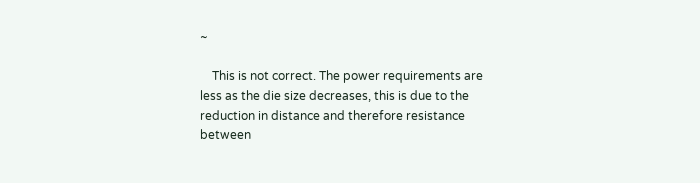~

    This is not correct. The power requirements are less as the die size decreases, this is due to the reduction in distance and therefore resistance between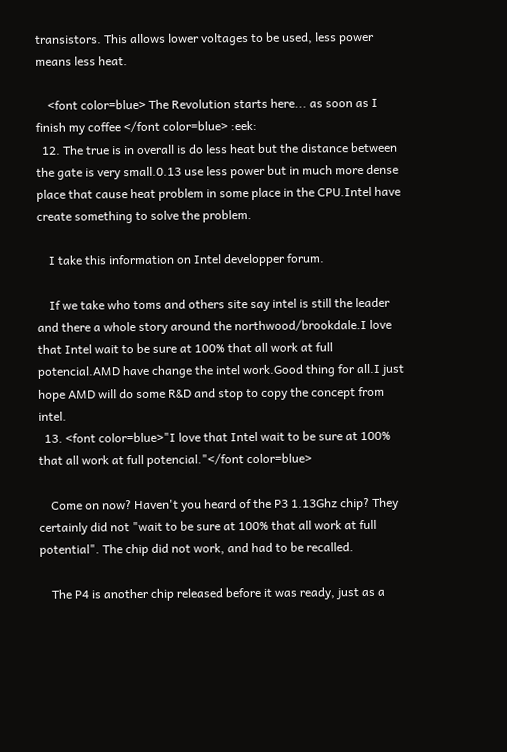transistors. This allows lower voltages to be used, less power means less heat.

    <font color=blue> The Revolution starts here... as soon as I finish my coffee </font color=blue> :eek:
  12. The true is in overall is do less heat but the distance between the gate is very small.0.13 use less power but in much more dense place that cause heat problem in some place in the CPU.Intel have create something to solve the problem.

    I take this information on Intel developper forum.

    If we take who toms and others site say intel is still the leader and there a whole story around the northwood/brookdale.I love that Intel wait to be sure at 100% that all work at full potencial.AMD have change the intel work.Good thing for all.I just hope AMD will do some R&D and stop to copy the concept from intel.
  13. <font color=blue>"I love that Intel wait to be sure at 100% that all work at full potencial."</font color=blue>

    Come on now? Haven't you heard of the P3 1.13Ghz chip? They certainly did not "wait to be sure at 100% that all work at full potential". The chip did not work, and had to be recalled.

    The P4 is another chip released before it was ready, just as a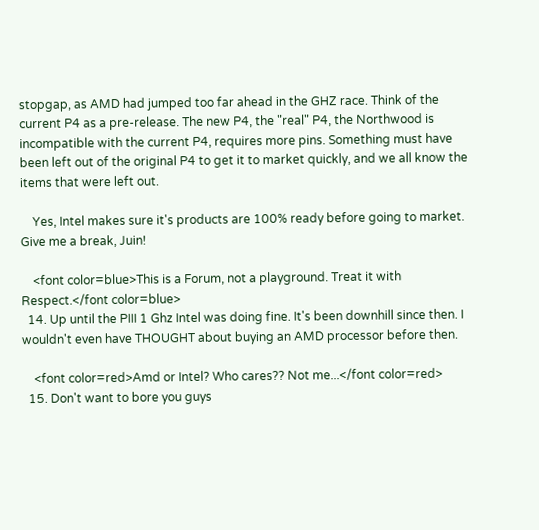stopgap, as AMD had jumped too far ahead in the GHZ race. Think of the current P4 as a pre-release. The new P4, the "real" P4, the Northwood is incompatible with the current P4, requires more pins. Something must have been left out of the original P4 to get it to market quickly, and we all know the items that were left out.

    Yes, Intel makes sure it's products are 100% ready before going to market. Give me a break, Juin!

    <font color=blue>This is a Forum, not a playground. Treat it with Respect.</font color=blue>
  14. Up until the PIII 1 Ghz Intel was doing fine. It's been downhill since then. I wouldn't even have THOUGHT about buying an AMD processor before then.

    <font color=red>Amd or Intel? Who cares?? Not me...</font color=red>
  15. Don't want to bore you guys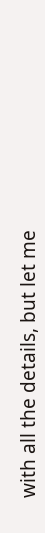with all the details, but let me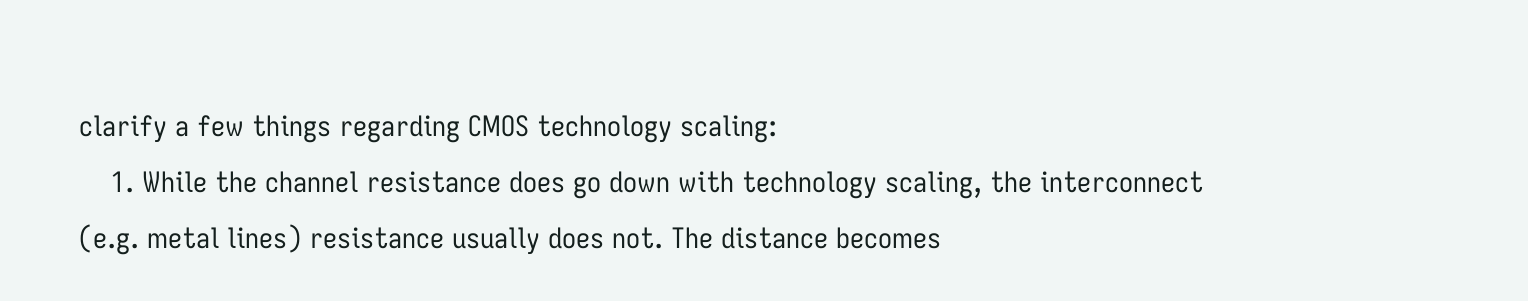clarify a few things regarding CMOS technology scaling:
    1. While the channel resistance does go down with technology scaling, the interconnect (e.g. metal lines) resistance usually does not. The distance becomes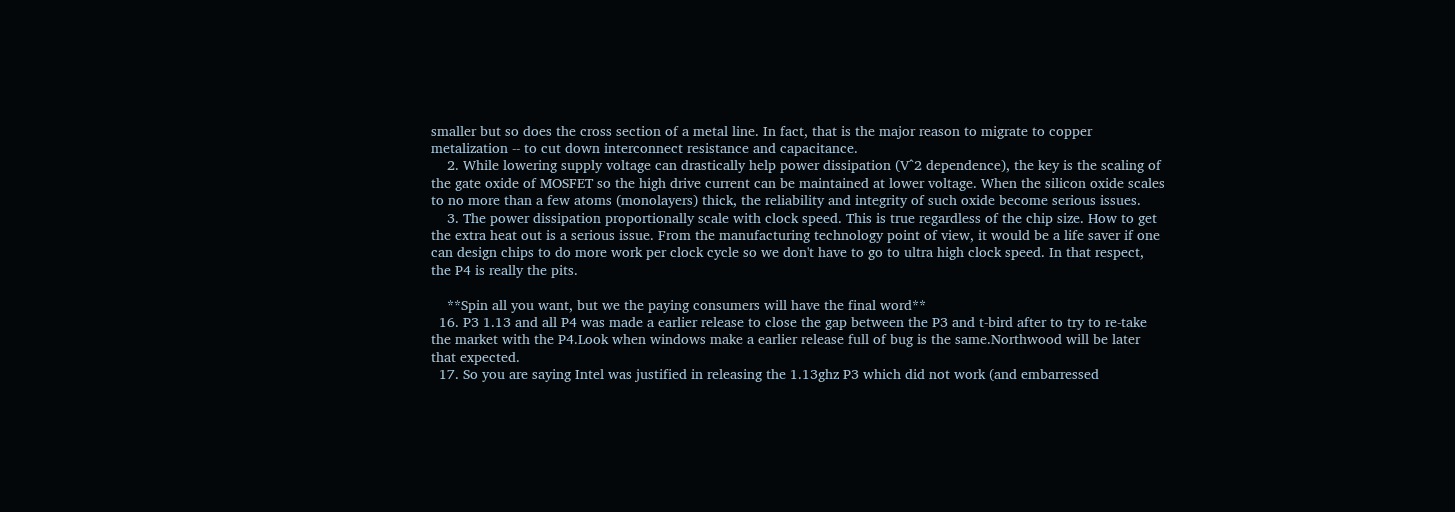smaller but so does the cross section of a metal line. In fact, that is the major reason to migrate to copper metalization -- to cut down interconnect resistance and capacitance.
    2. While lowering supply voltage can drastically help power dissipation (V^2 dependence), the key is the scaling of the gate oxide of MOSFET so the high drive current can be maintained at lower voltage. When the silicon oxide scales to no more than a few atoms (monolayers) thick, the reliability and integrity of such oxide become serious issues.
    3. The power dissipation proportionally scale with clock speed. This is true regardless of the chip size. How to get the extra heat out is a serious issue. From the manufacturing technology point of view, it would be a life saver if one can design chips to do more work per clock cycle so we don't have to go to ultra high clock speed. In that respect, the P4 is really the pits.

    **Spin all you want, but we the paying consumers will have the final word**
  16. P3 1.13 and all P4 was made a earlier release to close the gap between the P3 and t-bird after to try to re-take the market with the P4.Look when windows make a earlier release full of bug is the same.Northwood will be later that expected.
  17. So you are saying Intel was justified in releasing the 1.13ghz P3 which did not work (and embarressed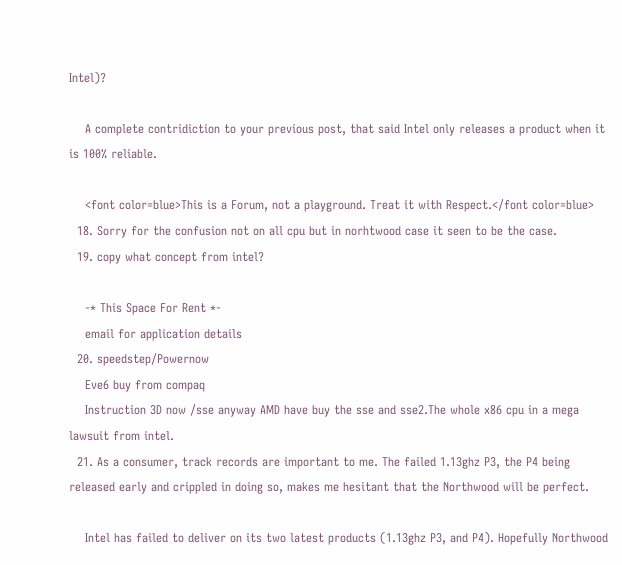Intel)?

    A complete contridiction to your previous post, that said Intel only releases a product when it is 100% reliable.

    <font color=blue>This is a Forum, not a playground. Treat it with Respect.</font color=blue>
  18. Sorry for the confusion not on all cpu but in norhtwood case it seen to be the case.
  19. copy what concept from intel?

    -* This Space For Rent *-
    email for application details
  20. speedstep/Powernow
    Eve6 buy from compaq
    Instruction 3D now /sse anyway AMD have buy the sse and sse2.The whole x86 cpu in a mega lawsuit from intel.
  21. As a consumer, track records are important to me. The failed 1.13ghz P3, the P4 being released early and crippled in doing so, makes me hesitant that the Northwood will be perfect.

    Intel has failed to deliver on its two latest products (1.13ghz P3, and P4). Hopefully Northwood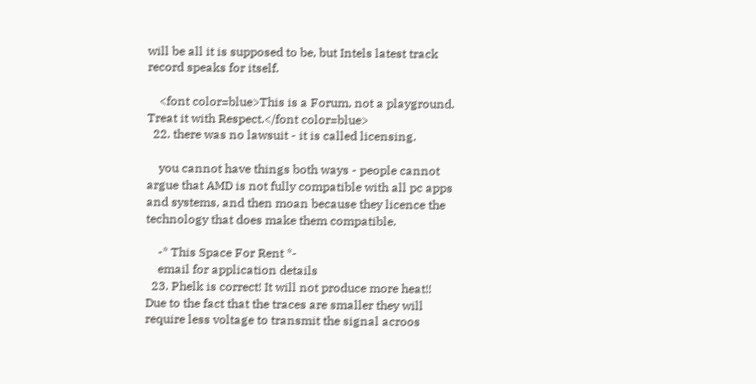will be all it is supposed to be, but Intels latest track record speaks for itself.

    <font color=blue>This is a Forum, not a playground. Treat it with Respect.</font color=blue>
  22. there was no lawsuit - it is called licensing.

    you cannot have things both ways - people cannot argue that AMD is not fully compatible with all pc apps and systems, and then moan because they licence the technology that does make them compatible.

    -* This Space For Rent *-
    email for application details
  23. Phelk is correct! It will not produce more heat!! Due to the fact that the traces are smaller they will require less voltage to transmit the signal acroos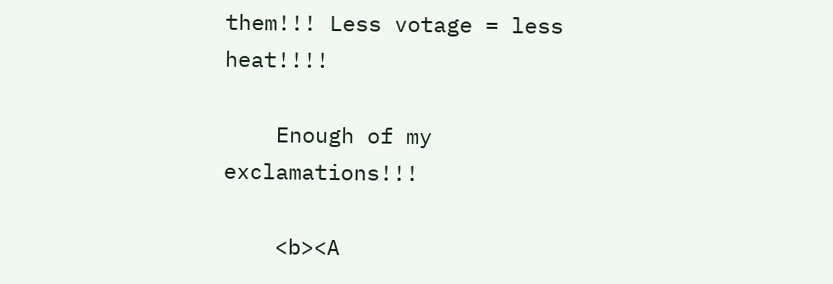them!!! Less votage = less heat!!!!

    Enough of my exclamations!!!

    <b><A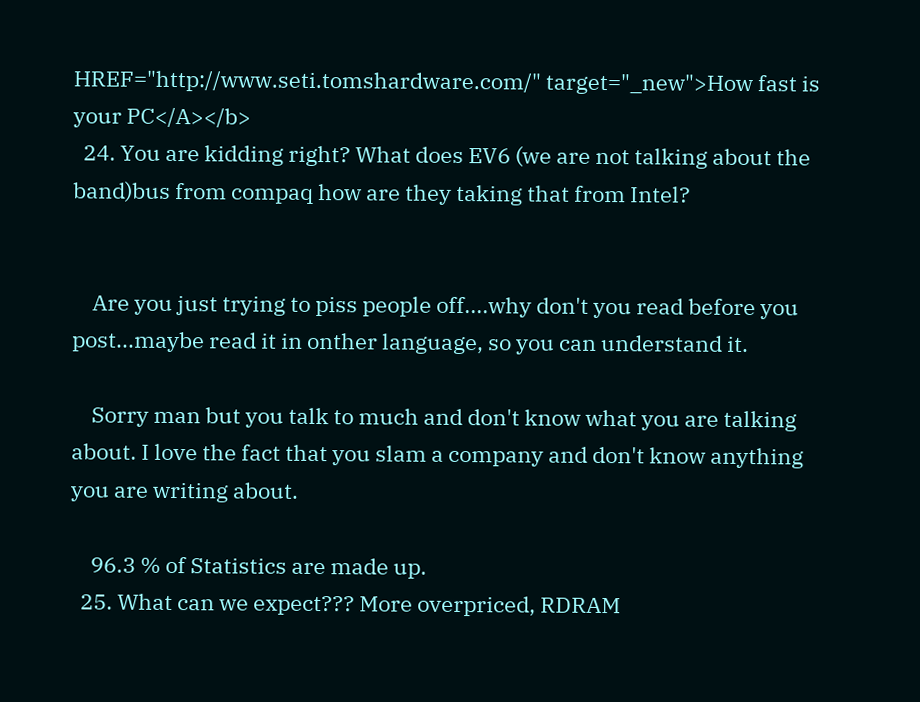HREF="http://www.seti.tomshardware.com/" target="_new">How fast is your PC</A></b>
  24. You are kidding right? What does EV6 (we are not talking about the band)bus from compaq how are they taking that from Intel?


    Are you just trying to piss people off....why don't you read before you post...maybe read it in onther language, so you can understand it.

    Sorry man but you talk to much and don't know what you are talking about. I love the fact that you slam a company and don't know anything you are writing about.

    96.3 % of Statistics are made up.
  25. What can we expect??? More overpriced, RDRAM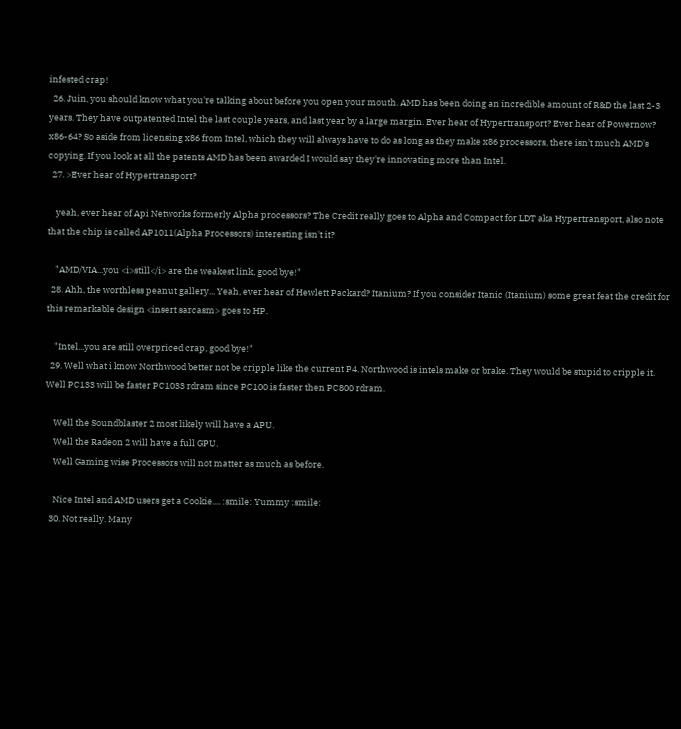infested crap!
  26. Juin, you should know what you're talking about before you open your mouth. AMD has been doing an incredible amount of R&D the last 2-3 years. They have outpatented Intel the last couple years, and last year by a large margin. Ever hear of Hypertransport? Ever hear of Powernow? x86-64? So aside from licensing x86 from Intel, which they will always have to do as long as they make x86 processors, there isn't much AMD's copying. If you look at all the patents AMD has been awarded I would say they're innovating more than Intel.
  27. >Ever hear of Hypertransport?

    yeah, ever hear of Api Networks formerly Alpha processors? The Credit really goes to Alpha and Compact for LDT aka Hypertransport, also note that the chip is called AP1011(Alpha Processors) interesting isn't it?

    "AMD/VIA...you <i>still</i> are the weakest link, good bye!"
  28. Ahh, the worthless peanut gallery... Yeah, ever hear of Hewlett Packard? Itanium? If you consider Itanic (Itanium) some great feat the credit for this remarkable design <insert sarcasm> goes to HP.

    "Intel...you are still overpriced crap, good bye!"
  29. Well what i know Northwood better not be cripple like the current P4. Northwood is intels make or brake. They would be stupid to cripple it. Well PC133 will be faster PC1033 rdram since PC100 is faster then PC800 rdram.

    Well the Soundblaster 2 most likely will have a APU.
    Well the Radeon 2 will have a full GPU.
    Well Gaming wise Processors will not matter as much as before.

    Nice Intel and AMD users get a Cookie.... :smile: Yummy :smile:
  30. Not really. Many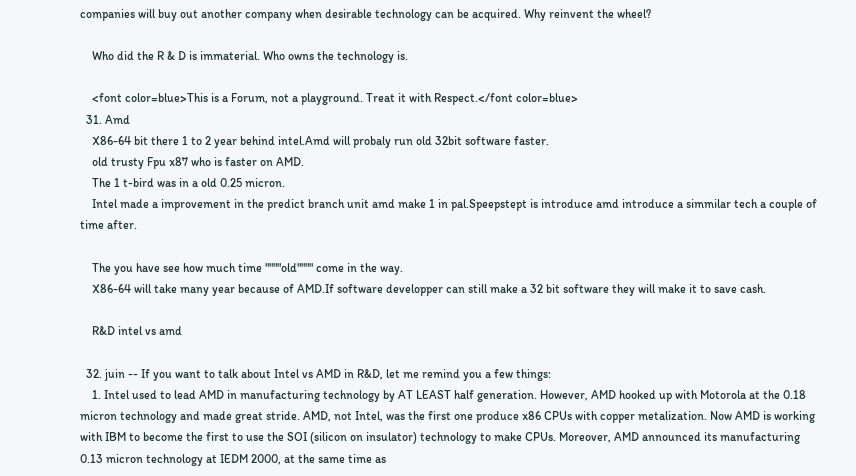companies will buy out another company when desirable technology can be acquired. Why reinvent the wheel?

    Who did the R & D is immaterial. Who owns the technology is.

    <font color=blue>This is a Forum, not a playground. Treat it with Respect.</font color=blue>
  31. Amd
    X86-64 bit there 1 to 2 year behind intel.Amd will probaly run old 32bit software faster.
    old trusty Fpu x87 who is faster on AMD.
    The 1 t-bird was in a old 0.25 micron.
    Intel made a improvement in the predict branch unit amd make 1 in pal.Speepstept is introduce amd introduce a simmilar tech a couple of time after.

    The you have see how much time """"old"""" come in the way.
    X86-64 will take many year because of AMD.If software developper can still make a 32 bit software they will make it to save cash.

    R&D intel vs amd

  32. juin -- If you want to talk about Intel vs AMD in R&D, let me remind you a few things:
    1. Intel used to lead AMD in manufacturing technology by AT LEAST half generation. However, AMD hooked up with Motorola at the 0.18 micron technology and made great stride. AMD, not Intel, was the first one produce x86 CPUs with copper metalization. Now AMD is working with IBM to become the first to use the SOI (silicon on insulator) technology to make CPUs. Moreover, AMD announced its manufacturing 0.13 micron technology at IEDM 2000, at the same time as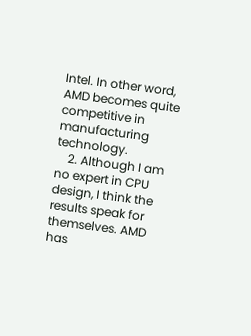Intel. In other word, AMD becomes quite competitive in manufacturing technology.
    2. Although I am no expert in CPU design, I think the results speak for themselves. AMD has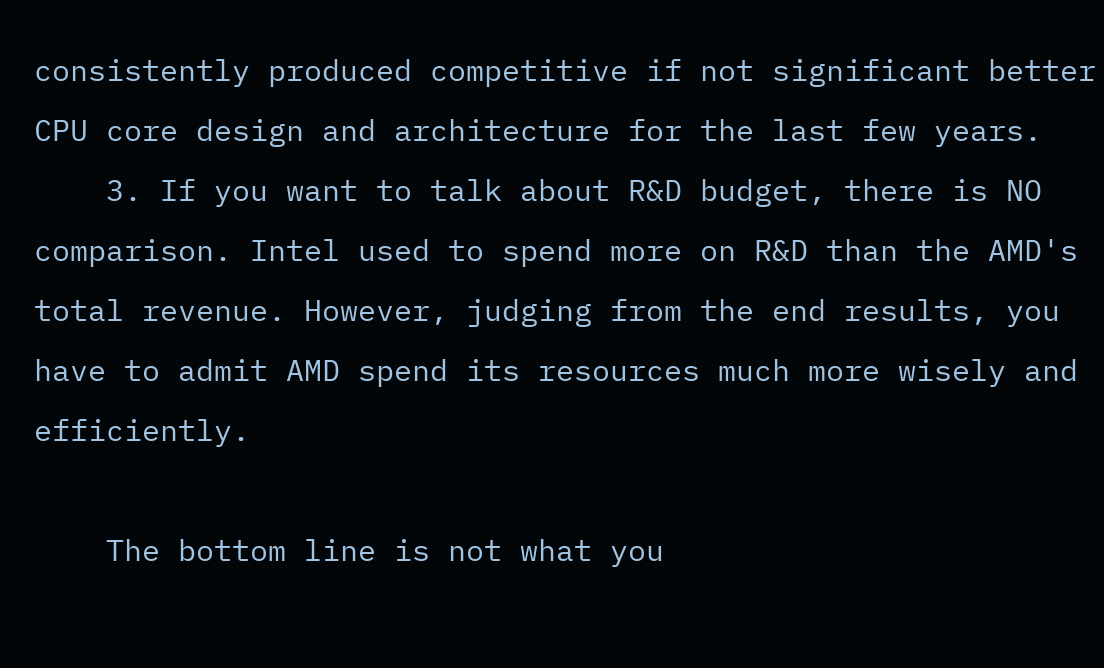consistently produced competitive if not significant better CPU core design and architecture for the last few years.
    3. If you want to talk about R&D budget, there is NO comparison. Intel used to spend more on R&D than the AMD's total revenue. However, judging from the end results, you have to admit AMD spend its resources much more wisely and efficiently.

    The bottom line is not what you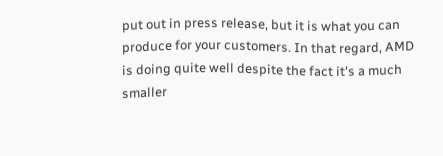put out in press release, but it is what you can produce for your customers. In that regard, AMD is doing quite well despite the fact it's a much smaller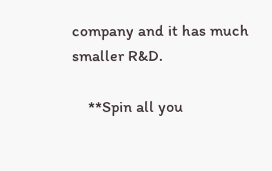company and it has much smaller R&D.

    **Spin all you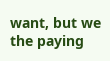want, but we the paying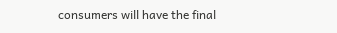consumers will have the final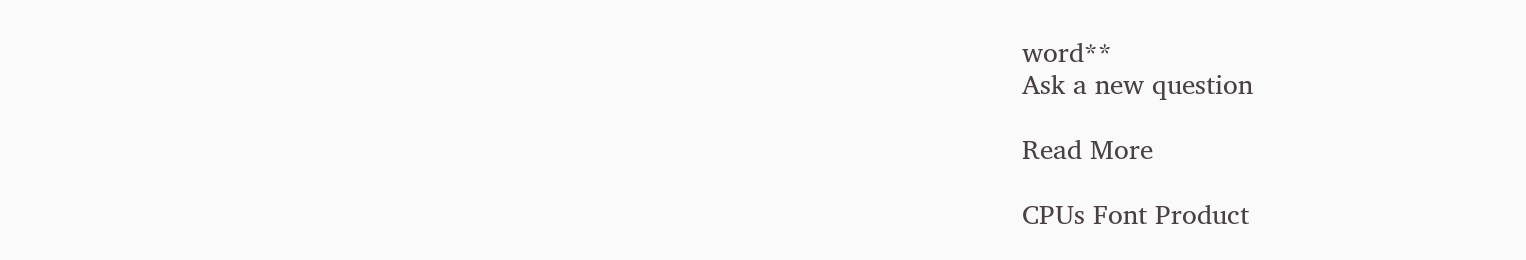word**
Ask a new question

Read More

CPUs Font Product